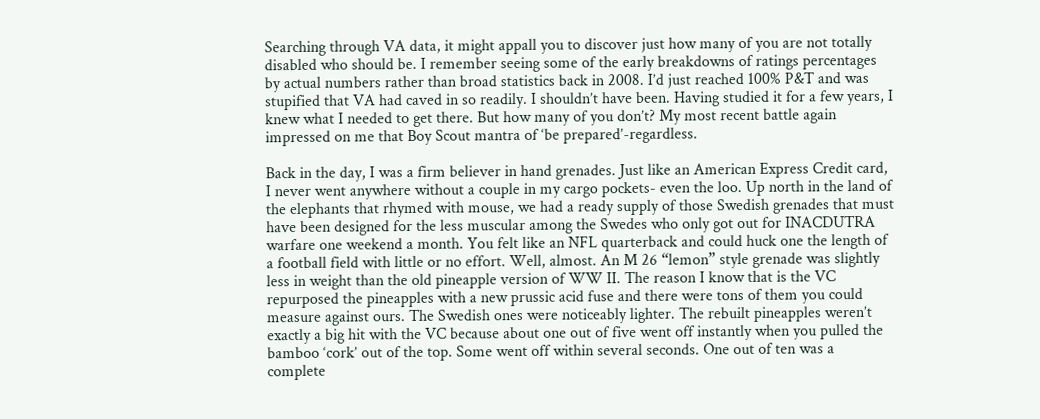Searching through VA data, it might appall you to discover just how many of you are not totally disabled who should be. I remember seeing some of the early breakdowns of ratings percentages by actual numbers rather than broad statistics back in 2008. I’d just reached 100% P&T and was stupified that VA had caved in so readily. I shouldn’t have been. Having studied it for a few years, I knew what I needed to get there. But how many of you don’t? My most recent battle again impressed on me that Boy Scout mantra of ‘be prepared’-regardless.

Back in the day, I was a firm believer in hand grenades. Just like an American Express Credit card, I never went anywhere without a couple in my cargo pockets- even the loo. Up north in the land of the elephants that rhymed with mouse, we had a ready supply of those Swedish grenades that must have been designed for the less muscular among the Swedes who only got out for INACDUTRA warfare one weekend a month. You felt like an NFL quarterback and could huck one the length of a football field with little or no effort. Well, almost. An M 26 “lemon” style grenade was slightly less in weight than the old pineapple version of WW II. The reason I know that is the VC repurposed the pineapples with a new prussic acid fuse and there were tons of them you could measure against ours. The Swedish ones were noticeably lighter. The rebuilt pineapples weren’t exactly a big hit with the VC because about one out of five went off instantly when you pulled the bamboo ‘cork’ out of the top. Some went off within several seconds. One out of ten was a complete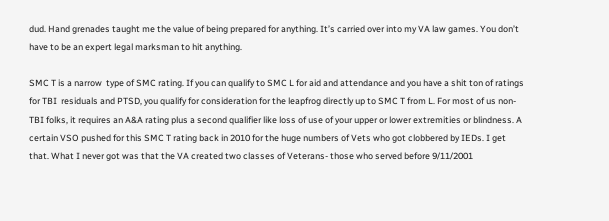dud. Hand grenades taught me the value of being prepared for anything. It’s carried over into my VA law games. You don’t have to be an expert legal marksman to hit anything.

SMC T is a narrow  type of SMC rating. If you can qualify to SMC L for aid and attendance and you have a shit ton of ratings for TBI  residuals and PTSD, you qualify for consideration for the leapfrog directly up to SMC T from L. For most of us non-TBI folks, it requires an A&A rating plus a second qualifier like loss of use of your upper or lower extremities or blindness. A certain VSO pushed for this SMC T rating back in 2010 for the huge numbers of Vets who got clobbered by IEDs. I get that. What I never got was that the VA created two classes of Veterans- those who served before 9/11/2001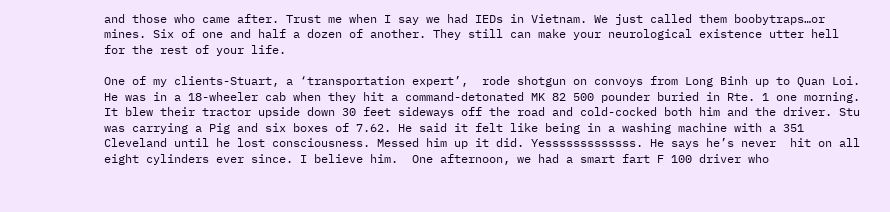and those who came after. Trust me when I say we had IEDs in Vietnam. We just called them boobytraps…or mines. Six of one and half a dozen of another. They still can make your neurological existence utter hell for the rest of your life.

One of my clients-Stuart, a ‘transportation expert’,  rode shotgun on convoys from Long Binh up to Quan Loi. He was in a 18-wheeler cab when they hit a command-detonated MK 82 500 pounder buried in Rte. 1 one morning. It blew their tractor upside down 30 feet sideways off the road and cold-cocked both him and the driver. Stu was carrying a Pig and six boxes of 7.62. He said it felt like being in a washing machine with a 351 Cleveland until he lost consciousness. Messed him up it did. Yesssssssssssss. He says he’s never  hit on all eight cylinders ever since. I believe him.  One afternoon, we had a smart fart F 100 driver who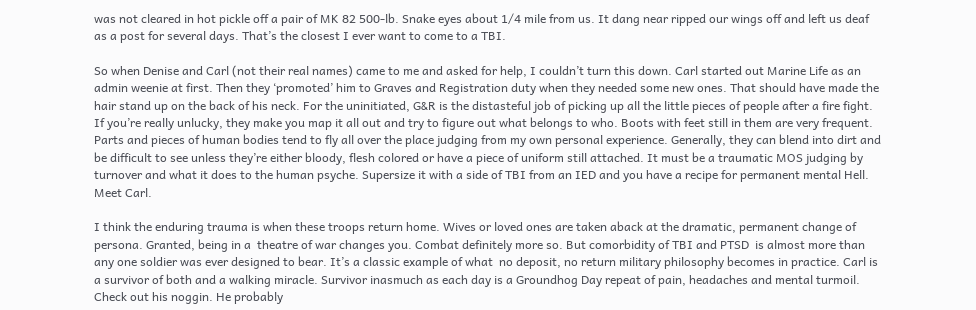was not cleared in hot pickle off a pair of MK 82 500-lb. Snake eyes about 1/4 mile from us. It dang near ripped our wings off and left us deaf as a post for several days. That’s the closest I ever want to come to a TBI.

So when Denise and Carl (not their real names) came to me and asked for help, I couldn’t turn this down. Carl started out Marine Life as an admin weenie at first. Then they ‘promoted’ him to Graves and Registration duty when they needed some new ones. That should have made the hair stand up on the back of his neck. For the uninitiated, G&R is the distasteful job of picking up all the little pieces of people after a fire fight. If you’re really unlucky, they make you map it all out and try to figure out what belongs to who. Boots with feet still in them are very frequent. Parts and pieces of human bodies tend to fly all over the place judging from my own personal experience. Generally, they can blend into dirt and be difficult to see unless they’re either bloody, flesh colored or have a piece of uniform still attached. It must be a traumatic MOS judging by turnover and what it does to the human psyche. Supersize it with a side of TBI from an IED and you have a recipe for permanent mental Hell. Meet Carl.

I think the enduring trauma is when these troops return home. Wives or loved ones are taken aback at the dramatic, permanent change of persona. Granted, being in a  theatre of war changes you. Combat definitely more so. But comorbidity of TBI and PTSD  is almost more than any one soldier was ever designed to bear. It’s a classic example of what  no deposit, no return military philosophy becomes in practice. Carl is a survivor of both and a walking miracle. Survivor inasmuch as each day is a Groundhog Day repeat of pain, headaches and mental turmoil.  Check out his noggin. He probably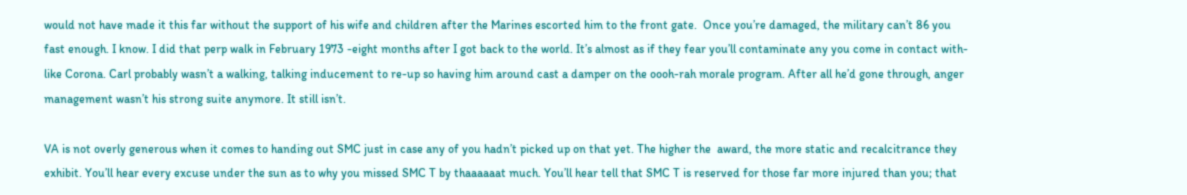would not have made it this far without the support of his wife and children after the Marines escorted him to the front gate.  Once you’re damaged, the military can’t 86 you fast enough. I know. I did that perp walk in February 1973 -eight months after I got back to the world. It’s almost as if they fear you’ll contaminate any you come in contact with- like Corona. Carl probably wasn’t a walking, talking inducement to re-up so having him around cast a damper on the oooh-rah morale program. After all he’d gone through, anger management wasn’t his strong suite anymore. It still isn’t.

VA is not overly generous when it comes to handing out SMC just in case any of you hadn’t picked up on that yet. The higher the  award, the more static and recalcitrance they exhibit. You’ll hear every excuse under the sun as to why you missed SMC T by thaaaaaat much. You’ll hear tell that SMC T is reserved for those far more injured than you; that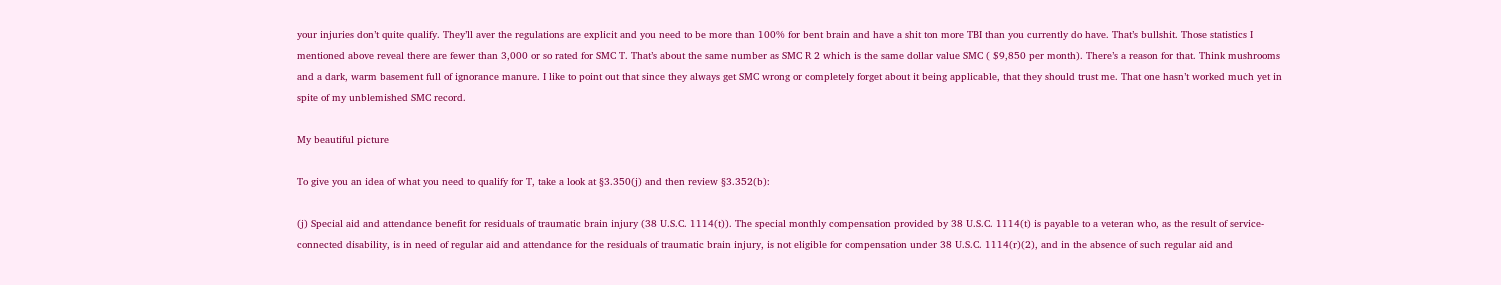your injuries don’t quite qualify. They’ll aver the regulations are explicit and you need to be more than 100% for bent brain and have a shit ton more TBI than you currently do have. That’s bullshit. Those statistics I mentioned above reveal there are fewer than 3,000 or so rated for SMC T. That’s about the same number as SMC R 2 which is the same dollar value SMC ( $9,850 per month). There’s a reason for that. Think mushrooms and a dark, warm basement full of ignorance manure. I like to point out that since they always get SMC wrong or completely forget about it being applicable, that they should trust me. That one hasn’t worked much yet in spite of my unblemished SMC record.

My beautiful picture

To give you an idea of what you need to qualify for T, take a look at §3.350(j) and then review §3.352(b):

(j) Special aid and attendance benefit for residuals of traumatic brain injury (38 U.S.C. 1114(t)). The special monthly compensation provided by 38 U.S.C. 1114(t) is payable to a veteran who, as the result of service-connected disability, is in need of regular aid and attendance for the residuals of traumatic brain injury, is not eligible for compensation under 38 U.S.C. 1114(r)(2), and in the absence of such regular aid and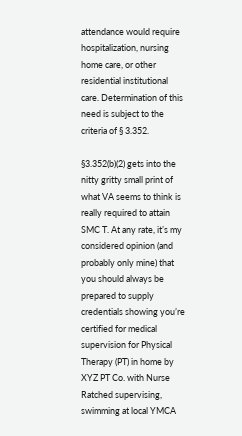attendance would require hospitalization, nursing home care, or other residential institutional care. Determination of this need is subject to the criteria of § 3.352.

§3.352(b)(2) gets into the nitty gritty small print of what VA seems to think is really required to attain SMC T. At any rate, it’s my considered opinion (and probably only mine) that you should always be prepared to supply credentials showing you’re certified for medical supervision for Physical Therapy (PT) in home by XYZ PT Co. with Nurse Ratched supervising, swimming at local YMCA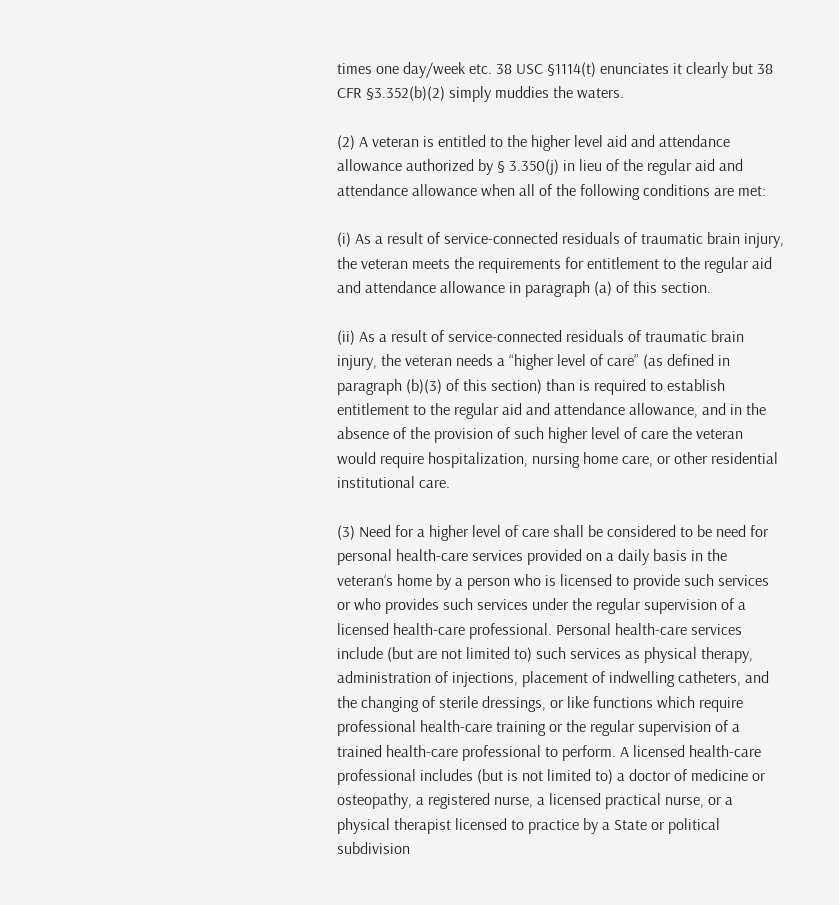times one day/week etc. 38 USC §1114(t) enunciates it clearly but 38 CFR §3.352(b)(2) simply muddies the waters.

(2) A veteran is entitled to the higher level aid and attendance allowance authorized by § 3.350(j) in lieu of the regular aid and attendance allowance when all of the following conditions are met:

(i) As a result of service-connected residuals of traumatic brain injury, the veteran meets the requirements for entitlement to the regular aid and attendance allowance in paragraph (a) of this section.

(ii) As a result of service-connected residuals of traumatic brain injury, the veteran needs a “higher level of care” (as defined in paragraph (b)(3) of this section) than is required to establish entitlement to the regular aid and attendance allowance, and in the absence of the provision of such higher level of care the veteran would require hospitalization, nursing home care, or other residential institutional care.

(3) Need for a higher level of care shall be considered to be need for personal health-care services provided on a daily basis in the veteran‘s home by a person who is licensed to provide such services or who provides such services under the regular supervision of a licensed health-care professional. Personal health-care services include (but are not limited to) such services as physical therapy, administration of injections, placement of indwelling catheters, and the changing of sterile dressings, or like functions which require professional health-care training or the regular supervision of a trained health-care professional to perform. A licensed health-care professional includes (but is not limited to) a doctor of medicine or osteopathy, a registered nurse, a licensed practical nurse, or a physical therapist licensed to practice by a State or political subdivision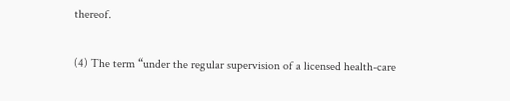thereof.

(4) The term “under the regular supervision of a licensed health-care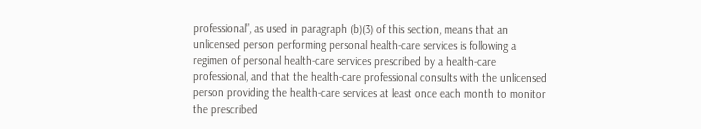professional”, as used in paragraph (b)(3) of this section, means that an unlicensed person performing personal health-care services is following a regimen of personal health-care services prescribed by a health-care professional, and that the health-care professional consults with the unlicensed person providing the health-care services at least once each month to monitor the prescribed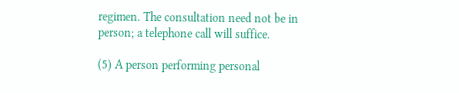regimen. The consultation need not be in person; a telephone call will suffice.

(5) A person performing personal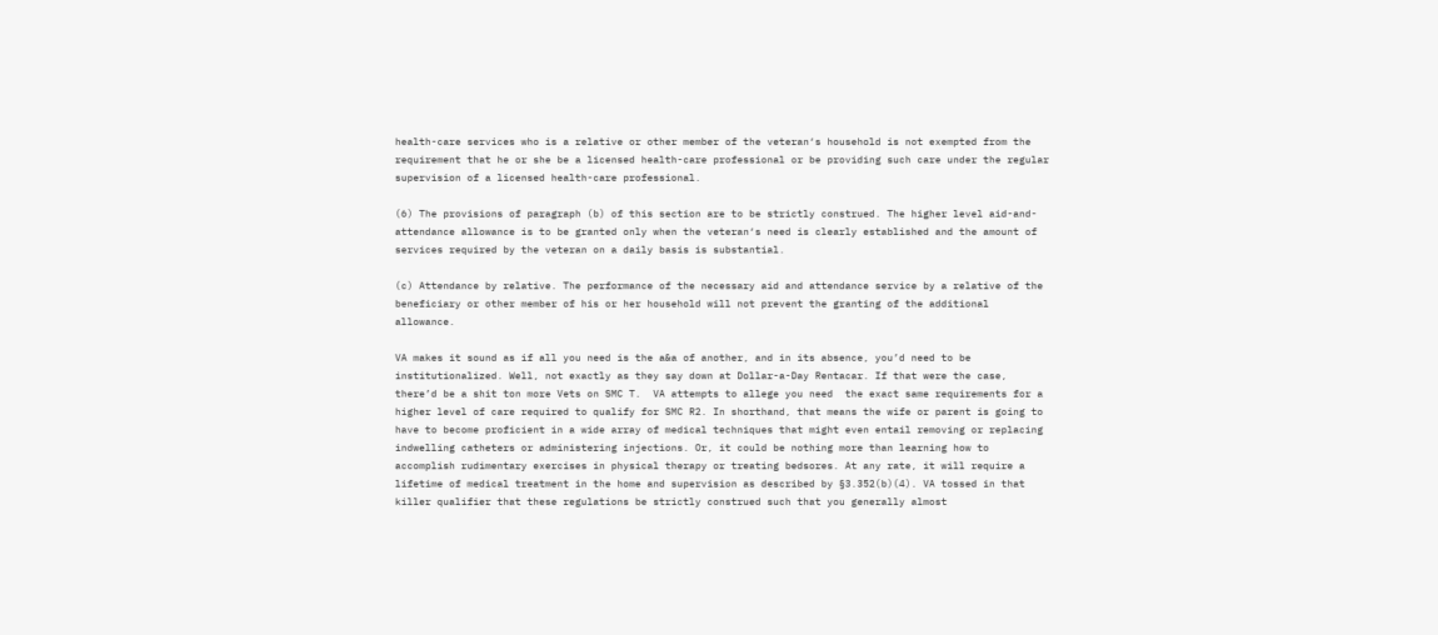health-care services who is a relative or other member of the veteran‘s household is not exempted from the requirement that he or she be a licensed health-care professional or be providing such care under the regular supervision of a licensed health-care professional.

(6) The provisions of paragraph (b) of this section are to be strictly construed. The higher level aid-and-attendance allowance is to be granted only when the veteran‘s need is clearly established and the amount of services required by the veteran on a daily basis is substantial.

(c) Attendance by relative. The performance of the necessary aid and attendance service by a relative of the beneficiary or other member of his or her household will not prevent the granting of the additional allowance.

VA makes it sound as if all you need is the a&a of another, and in its absence, you’d need to be institutionalized. Well, not exactly as they say down at Dollar-a-Day Rentacar. If that were the case, there’d be a shit ton more Vets on SMC T.  VA attempts to allege you need  the exact same requirements for a higher level of care required to qualify for SMC R2. In shorthand, that means the wife or parent is going to have to become proficient in a wide array of medical techniques that might even entail removing or replacing indwelling catheters or administering injections. Or, it could be nothing more than learning how to accomplish rudimentary exercises in physical therapy or treating bedsores. At any rate, it will require a lifetime of medical treatment in the home and supervision as described by §3.352(b)(4). VA tossed in that killer qualifier that these regulations be strictly construed such that you generally almost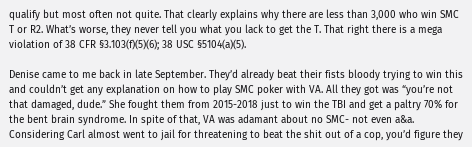qualify but most often not quite. That clearly explains why there are less than 3,000 who win SMC T or R2. What’s worse, they never tell you what you lack to get the T. That right there is a mega violation of 38 CFR §3.103(f)(5)(6); 38 USC §5104(a)(5).

Denise came to me back in late September. They’d already beat their fists bloody trying to win this and couldn’t get any explanation on how to play SMC poker with VA. All they got was “you’re not that damaged, dude.” She fought them from 2015-2018 just to win the TBI and get a paltry 70% for the bent brain syndrome. In spite of that, VA was adamant about no SMC- not even a&a.  Considering Carl almost went to jail for threatening to beat the shit out of a cop, you’d figure they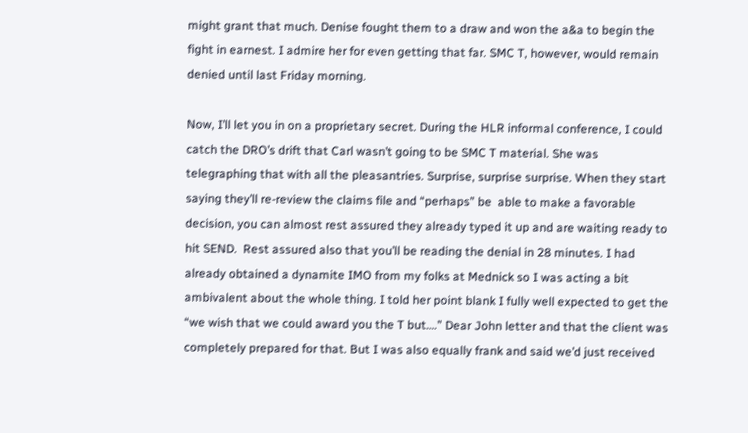might grant that much. Denise fought them to a draw and won the a&a to begin the fight in earnest. I admire her for even getting that far. SMC T, however, would remain denied until last Friday morning.

Now, I’ll let you in on a proprietary secret. During the HLR informal conference, I could catch the DRO’s drift that Carl wasn’t going to be SMC T material. She was telegraphing that with all the pleasantries. Surprise, surprise surprise. When they start saying they’ll re-review the claims file and “perhaps” be  able to make a favorable decision, you can almost rest assured they already typed it up and are waiting ready to hit SEND.  Rest assured also that you’ll be reading the denial in 28 minutes. I had already obtained a dynamite IMO from my folks at Mednick so I was acting a bit ambivalent about the whole thing. I told her point blank I fully well expected to get the “we wish that we could award you the T but….” Dear John letter and that the client was completely prepared for that. But I was also equally frank and said we’d just received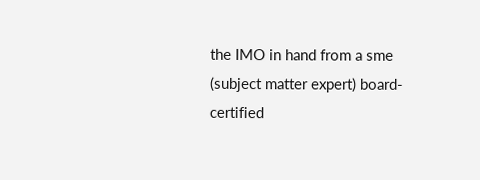the IMO in hand from a sme (subject matter expert) board-certified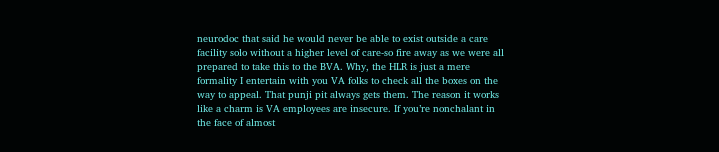neurodoc that said he would never be able to exist outside a care facility solo without a higher level of care-so fire away as we were all prepared to take this to the BVA. Why, the HLR is just a mere formality I entertain with you VA folks to check all the boxes on the way to appeal. That punji pit always gets them. The reason it works like a charm is VA employees are insecure. If you’re nonchalant in the face of almost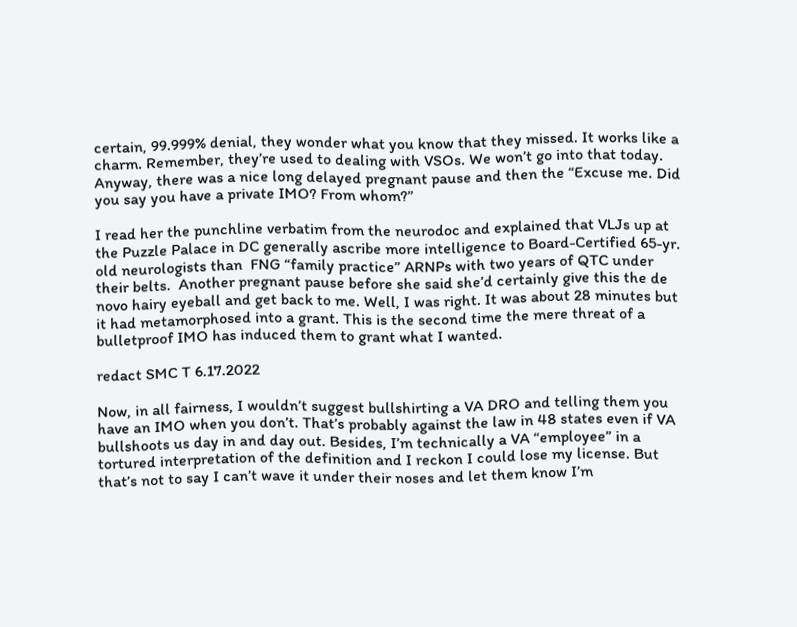certain, 99.999% denial, they wonder what you know that they missed. It works like a charm. Remember, they’re used to dealing with VSOs. We won’t go into that today. Anyway, there was a nice long delayed pregnant pause and then the “Excuse me. Did you say you have a private IMO? From whom?”

I read her the punchline verbatim from the neurodoc and explained that VLJs up at the Puzzle Palace in DC generally ascribe more intelligence to Board-Certified 65-yr. old neurologists than  FNG “family practice” ARNPs with two years of QTC under their belts.  Another pregnant pause before she said she’d certainly give this the de novo hairy eyeball and get back to me. Well, I was right. It was about 28 minutes but it had metamorphosed into a grant. This is the second time the mere threat of a bulletproof IMO has induced them to grant what I wanted.

redact SMC T 6.17.2022

Now, in all fairness, I wouldn’t suggest bullshirting a VA DRO and telling them you have an IMO when you don’t. That’s probably against the law in 48 states even if VA bullshoots us day in and day out. Besides, I’m technically a VA “employee” in a tortured interpretation of the definition and I reckon I could lose my license. But that’s not to say I can’t wave it under their noses and let them know I’m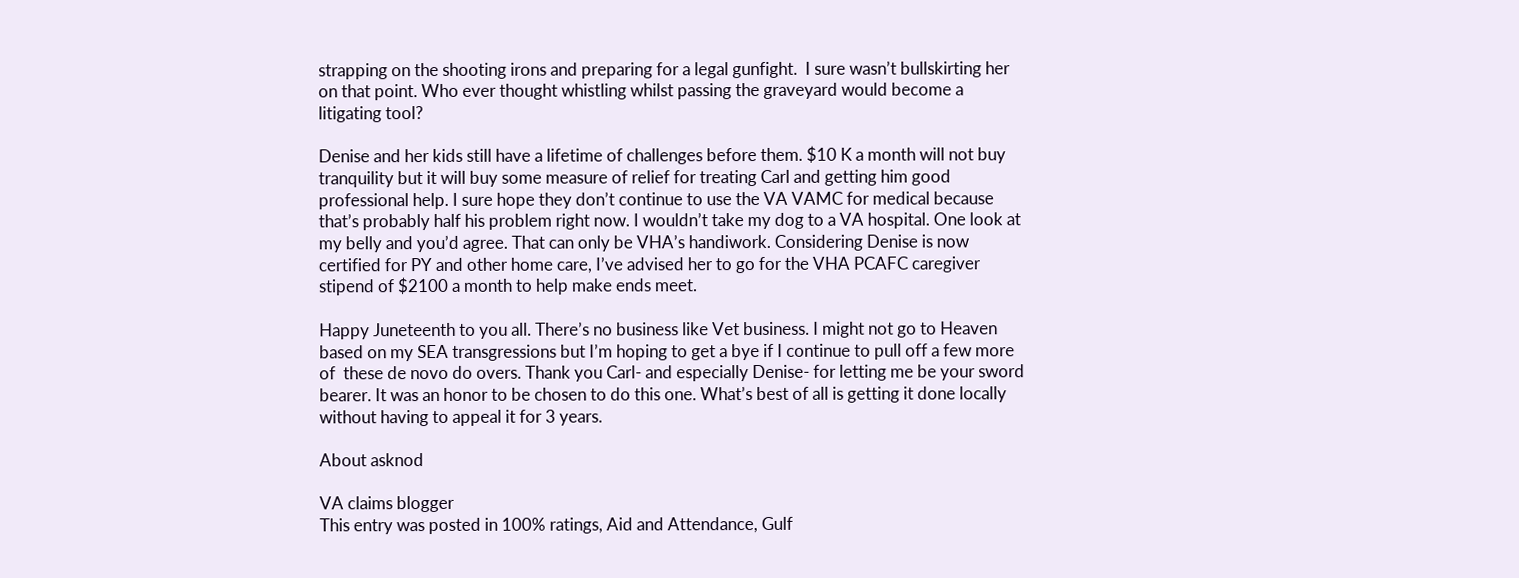strapping on the shooting irons and preparing for a legal gunfight.  I sure wasn’t bullskirting her on that point. Who ever thought whistling whilst passing the graveyard would become a litigating tool?

Denise and her kids still have a lifetime of challenges before them. $10 K a month will not buy tranquility but it will buy some measure of relief for treating Carl and getting him good professional help. I sure hope they don’t continue to use the VA VAMC for medical because that’s probably half his problem right now. I wouldn’t take my dog to a VA hospital. One look at my belly and you’d agree. That can only be VHA’s handiwork. Considering Denise is now certified for PY and other home care, I’ve advised her to go for the VHA PCAFC caregiver stipend of $2100 a month to help make ends meet.

Happy Juneteenth to you all. There’s no business like Vet business. I might not go to Heaven based on my SEA transgressions but I’m hoping to get a bye if I continue to pull off a few more of  these de novo do overs. Thank you Carl- and especially Denise- for letting me be your sword bearer. It was an honor to be chosen to do this one. What’s best of all is getting it done locally without having to appeal it for 3 years.

About asknod

VA claims blogger
This entry was posted in 100% ratings, Aid and Attendance, Gulf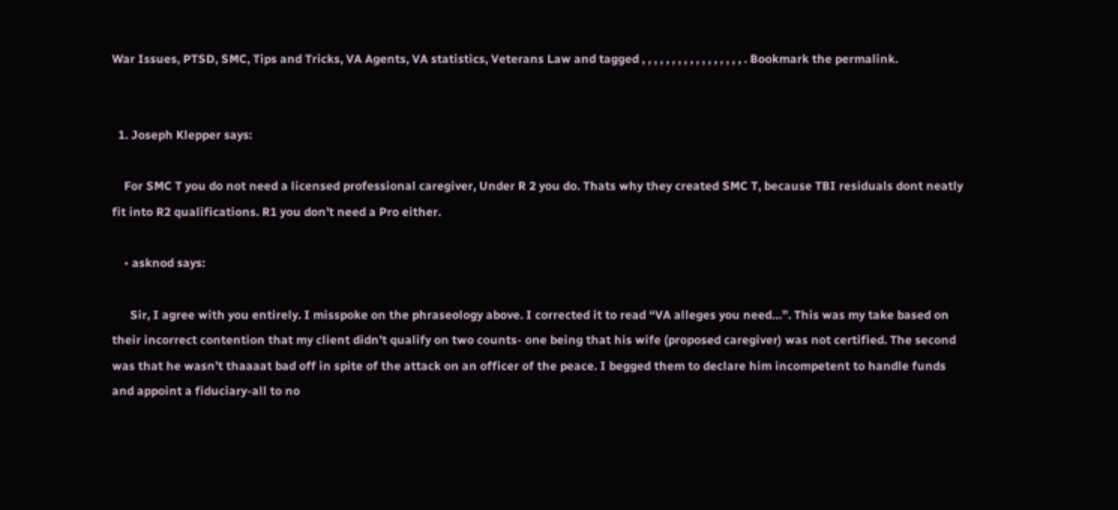War Issues, PTSD, SMC, Tips and Tricks, VA Agents, VA statistics, Veterans Law and tagged , , , , , , , , , , , , , , , , , . Bookmark the permalink.


  1. Joseph Klepper says:

    For SMC T you do not need a licensed professional caregiver, Under R 2 you do. Thats why they created SMC T, because TBI residuals dont neatly fit into R2 qualifications. R1 you don’t need a Pro either.

    • asknod says:

      Sir, I agree with you entirely. I misspoke on the phraseology above. I corrected it to read “VA alleges you need…”. This was my take based on their incorrect contention that my client didn’t qualify on two counts- one being that his wife (proposed caregiver) was not certified. The second was that he wasn’t thaaaat bad off in spite of the attack on an officer of the peace. I begged them to declare him incompetent to handle funds and appoint a fiduciary-all to no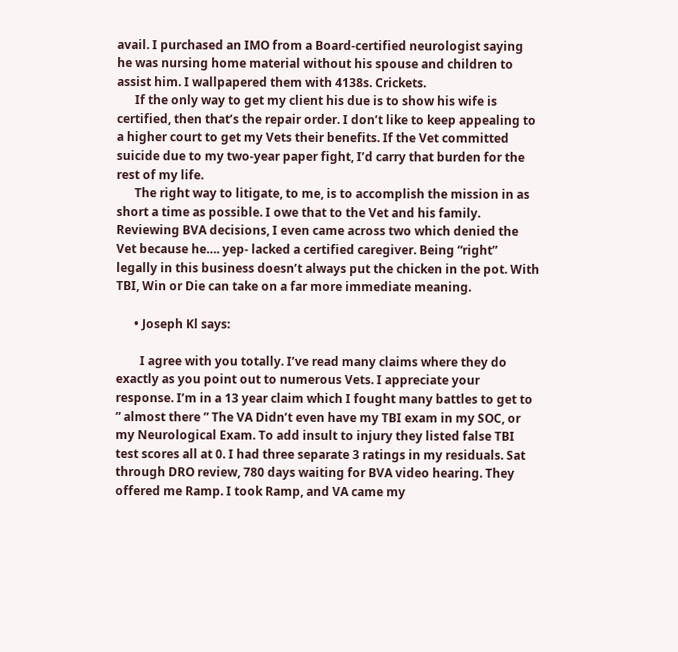avail. I purchased an IMO from a Board-certified neurologist saying he was nursing home material without his spouse and children to assist him. I wallpapered them with 4138s. Crickets.
      If the only way to get my client his due is to show his wife is certified, then that’s the repair order. I don’t like to keep appealing to a higher court to get my Vets their benefits. If the Vet committed suicide due to my two-year paper fight, I’d carry that burden for the rest of my life.
      The right way to litigate, to me, is to accomplish the mission in as short a time as possible. I owe that to the Vet and his family. Reviewing BVA decisions, I even came across two which denied the Vet because he…. yep- lacked a certified caregiver. Being “right” legally in this business doesn’t always put the chicken in the pot. With TBI, Win or Die can take on a far more immediate meaning.

      • Joseph Kl says:

        I agree with you totally. I’ve read many claims where they do exactly as you point out to numerous Vets. I appreciate your response. I’m in a 13 year claim which I fought many battles to get to ” almost there ” The VA Didn’t even have my TBI exam in my SOC, or my Neurological Exam. To add insult to injury they listed false TBI test scores all at 0. I had three separate 3 ratings in my residuals. Sat through DRO review, 780 days waiting for BVA video hearing. They offered me Ramp. I took Ramp, and VA came my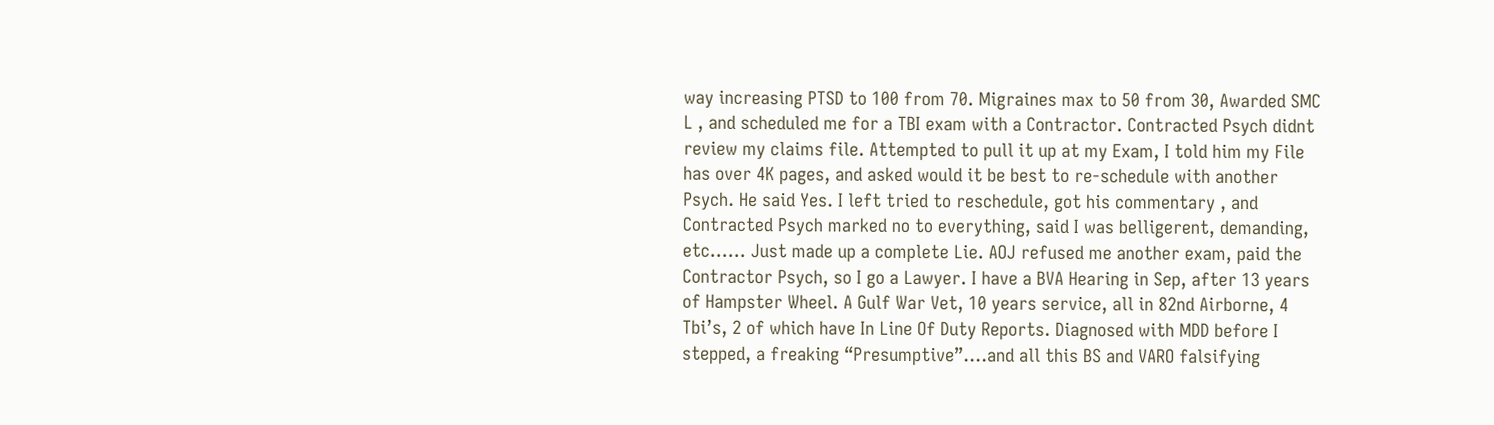way increasing PTSD to 100 from 70. Migraines max to 50 from 30, Awarded SMC L , and scheduled me for a TBI exam with a Contractor. Contracted Psych didnt review my claims file. Attempted to pull it up at my Exam, I told him my File has over 4K pages, and asked would it be best to re-schedule with another Psych. He said Yes. I left tried to reschedule, got his commentary , and Contracted Psych marked no to everything, said I was belligerent, demanding, etc…… Just made up a complete Lie. AOJ refused me another exam, paid the Contractor Psych, so I go a Lawyer. I have a BVA Hearing in Sep, after 13 years of Hampster Wheel. A Gulf War Vet, 10 years service, all in 82nd Airborne, 4 Tbi’s, 2 of which have In Line Of Duty Reports. Diagnosed with MDD before I stepped, a freaking “Presumptive”….and all this BS and VARO falsifying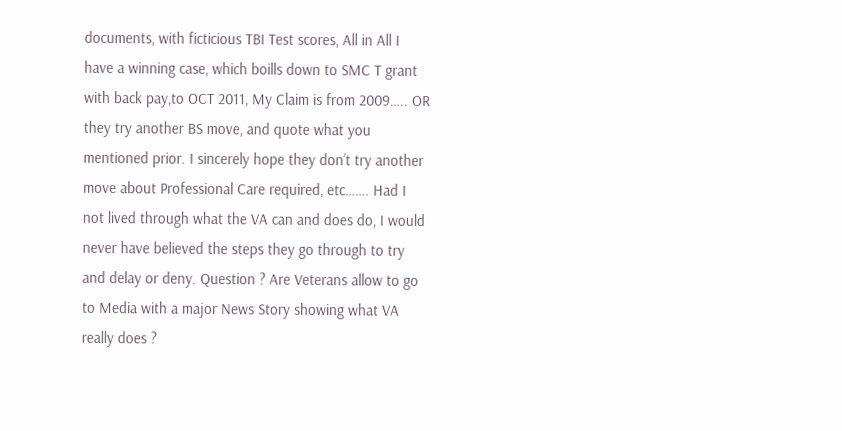documents, with ficticious TBI Test scores, All in All I have a winning case, which boills down to SMC T grant with back pay,to OCT 2011, My Claim is from 2009….. OR they try another BS move, and quote what you mentioned prior. I sincerely hope they don’t try another move about Professional Care required, etc……. Had I not lived through what the VA can and does do, I would never have believed the steps they go through to try and delay or deny. Question ? Are Veterans allow to go to Media with a major News Story showing what VA really does ?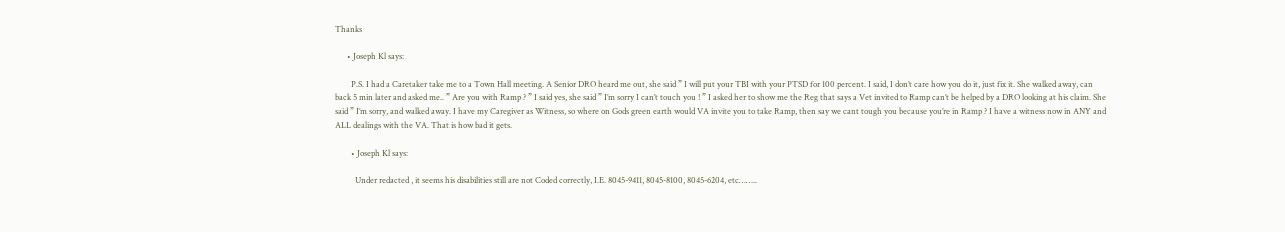Thanks

      • Joseph Kl says:

        P.S. I had a Caretaker take me to a Town Hall meeting. A Senior DRO heard me out, she said ” I will put your TBI with your PTSD for 100 percent. I said, I don’t care how you do it, just fix it. She walked away, can back 5 min later and asked me.. ” Are you with Ramp ? ” I said yes, she said ” I’m sorry I can’t touch you ! ” I asked her to show me the Reg that says a Vet invited to Ramp can’t be helped by a DRO looking at his claim. She said ” I’m sorry, and walked away. I have my Caregiver as Witness, so where on Gods green earth would VA invite you to take Ramp, then say we cant tough you because you’re in Ramp ? I have a witness now in ANY and ALL dealings with the VA. That is how bad it gets.

        • Joseph Kl says:

          Under redacted , it seems his disabilities still are not Coded correctly, I.E. 8045-9411, 8045-8100, 8045-6204, etc……..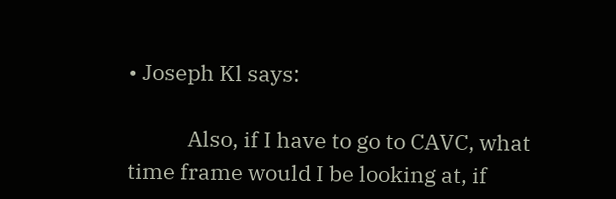• Joseph Kl says:

            Also, if I have to go to CAVC, what time frame would I be looking at, if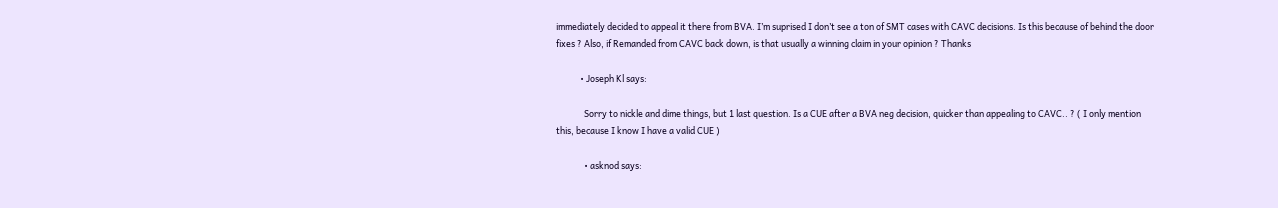immediately decided to appeal it there from BVA. I’m suprised I don’t see a ton of SMT cases with CAVC decisions. Is this because of behind the door fixes ? Also, if Remanded from CAVC back down, is that usually a winning claim in your opinion ? Thanks

            • Joseph Kl says:

              Sorry to nickle and dime things, but 1 last question. Is a CUE after a BVA neg decision, quicker than appealing to CAVC.. ? ( I only mention this, because I know I have a valid CUE )

              • asknod says: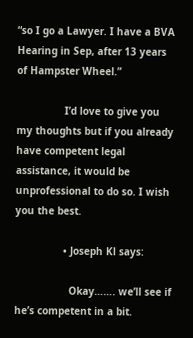“so I go a Lawyer. I have a BVA Hearing in Sep, after 13 years of Hampster Wheel.”

                I’d love to give you my thoughts but if you already have competent legal assistance, it would be unprofessional to do so. I wish you the best.

                • Joseph Kl says:

                  Okay……. we’ll see if he’s competent in a bit.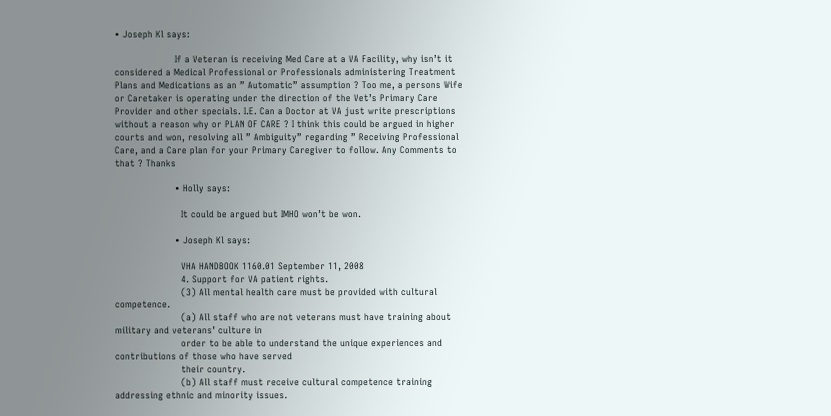• Joseph Kl says:

                    If a Veteran is receiving Med Care at a VA Facility, why isn’t it considered a Medical Professional or Professionals administering Treatment Plans and Medications as an ” Automatic” assumption ? Too me, a persons Wife or Caretaker is operating under the direction of the Vet’s Primary Care Provider and other specials. I.E. Can a Doctor at VA just write prescriptions without a reason why or PLAN OF CARE ? I think this could be argued in higher courts and won, resolving all ” Ambiguity” regarding ” Receiving Professional Care, and a Care plan for your Primary Caregiver to follow. Any Comments to that ? Thanks

                    • Holly says:

                      It could be argued but IMHO won’t be won.

                    • Joseph Kl says:

                      VHA HANDBOOK 1160.01 September 11, 2008
                      4. Support for VA patient rights.
                      (3) All mental health care must be provided with cultural competence.
                      (a) All staff who are not veterans must have training about military and veterans’ culture in
                      order to be able to understand the unique experiences and contributions of those who have served
                      their country.
                      (b) All staff must receive cultural competence training addressing ethnic and minority issues.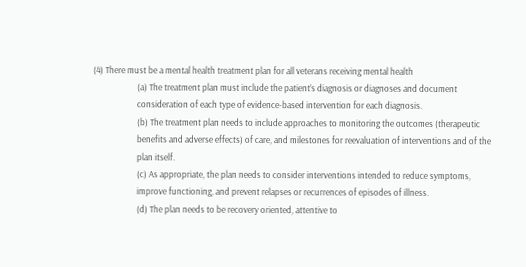(4) There must be a mental health treatment plan for all veterans receiving mental health
                      (a) The treatment plan must include the patient’s diagnosis or diagnoses and document
                      consideration of each type of evidence-based intervention for each diagnosis.
                      (b) The treatment plan needs to include approaches to monitoring the outcomes (therapeutic
                      benefits and adverse effects) of care, and milestones for reevaluation of interventions and of the
                      plan itself.
                      (c) As appropriate, the plan needs to consider interventions intended to reduce symptoms,
                      improve functioning, and prevent relapses or recurrences of episodes of illness.
                      (d) The plan needs to be recovery oriented, attentive to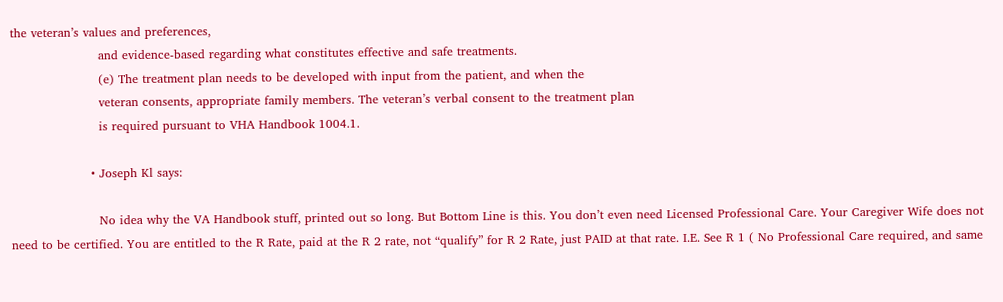the veteran’s values and preferences,
                      and evidence-based regarding what constitutes effective and safe treatments.
                      (e) The treatment plan needs to be developed with input from the patient, and when the
                      veteran consents, appropriate family members. The veteran’s verbal consent to the treatment plan
                      is required pursuant to VHA Handbook 1004.1.

                    • Joseph Kl says:

                      No idea why the VA Handbook stuff, printed out so long. But Bottom Line is this. You don’t even need Licensed Professional Care. Your Caregiver Wife does not need to be certified. You are entitled to the R Rate, paid at the R 2 rate, not “qualify” for R 2 Rate, just PAID at that rate. I.E. See R 1 ( No Professional Care required, and same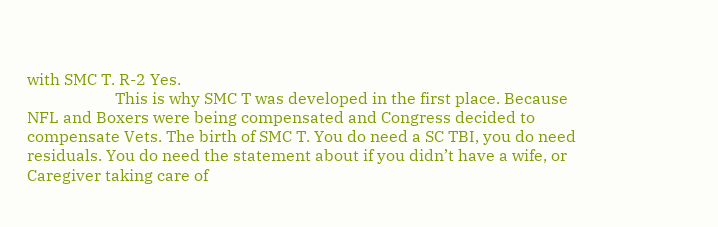with SMC T. R-2 Yes.
                      This is why SMC T was developed in the first place. Because NFL and Boxers were being compensated and Congress decided to compensate Vets. The birth of SMC T. You do need a SC TBI, you do need residuals. You do need the statement about if you didn’t have a wife, or Caregiver taking care of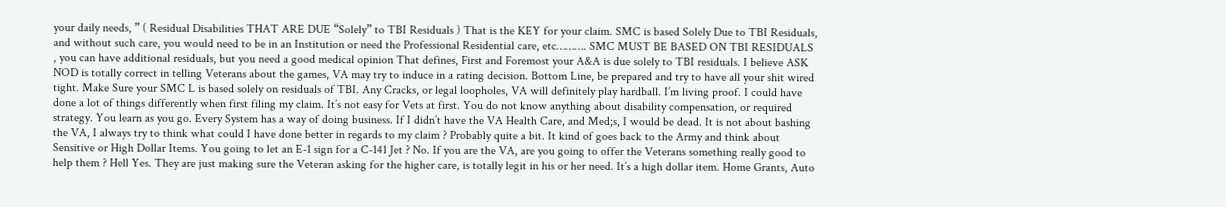your daily needs, ” ( Residual Disabilities THAT ARE DUE “Solely” to TBI Residuals ) That is the KEY for your claim. SMC is based Solely Due to TBI Residuals, and without such care, you would need to be in an Institution or need the Professional Residential care, etc………. SMC MUST BE BASED ON TBI RESIDUALS , you can have additional residuals, but you need a good medical opinion That defines, First and Foremost your A&A is due solely to TBI residuals. I believe ASK NOD is totally correct in telling Veterans about the games, VA may try to induce in a rating decision. Bottom Line, be prepared and try to have all your shit wired tight. Make Sure your SMC L is based solely on residuals of TBI. Any Cracks, or legal loopholes, VA will definitely play hardball. I’m living proof. I could have done a lot of things differently when first filing my claim. It’s not easy for Vets at first. You do not know anything about disability compensation, or required strategy. You learn as you go. Every System has a way of doing business. If I didn’t have the VA Health Care, and Med;s, I would be dead. It is not about bashing the VA, I always try to think what could I have done better in regards to my claim ? Probably quite a bit. It kind of goes back to the Army and think about Sensitive or High Dollar Items. You going to let an E-1 sign for a C-141 Jet ? No. If you are the VA, are you going to offer the Veterans something really good to help them ? Hell Yes. They are just making sure the Veteran asking for the higher care, is totally legit in his or her need. It’s a high dollar item. Home Grants, Auto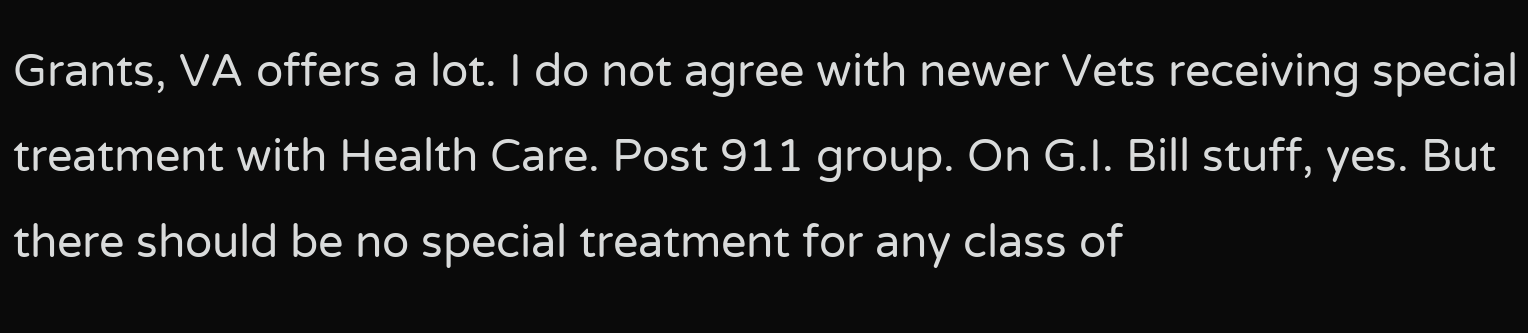Grants, VA offers a lot. I do not agree with newer Vets receiving special treatment with Health Care. Post 911 group. On G.I. Bill stuff, yes. But there should be no special treatment for any class of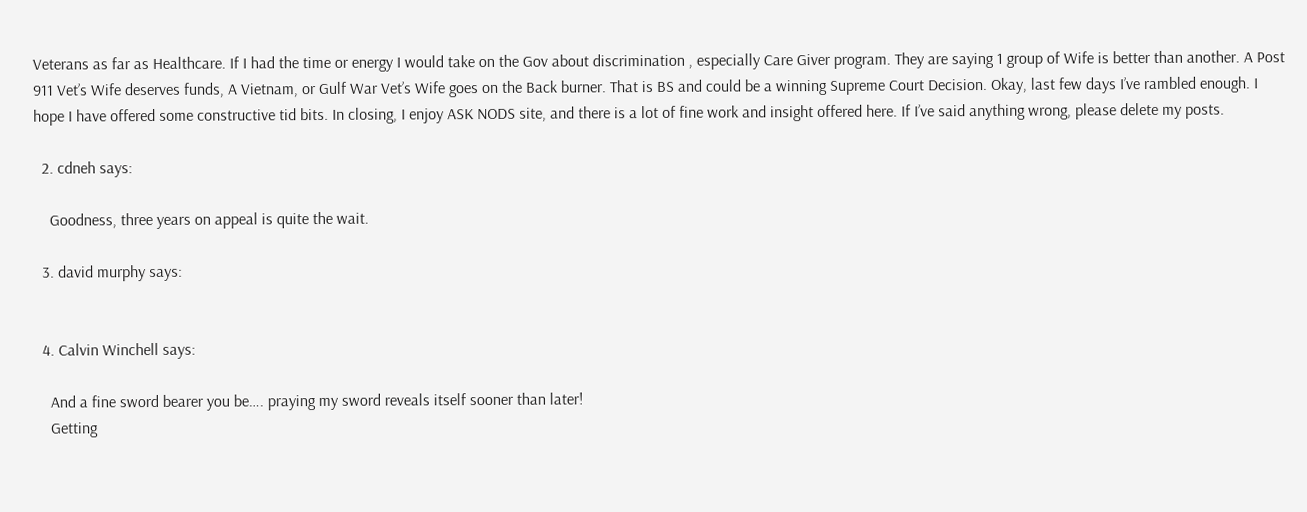Veterans as far as Healthcare. If I had the time or energy I would take on the Gov about discrimination , especially Care Giver program. They are saying 1 group of Wife is better than another. A Post 911 Vet’s Wife deserves funds, A Vietnam, or Gulf War Vet’s Wife goes on the Back burner. That is BS and could be a winning Supreme Court Decision. Okay, last few days I’ve rambled enough. I hope I have offered some constructive tid bits. In closing, I enjoy ASK NODS site, and there is a lot of fine work and insight offered here. If I’ve said anything wrong, please delete my posts.

  2. cdneh says:

    Goodness, three years on appeal is quite the wait.

  3. david murphy says:


  4. Calvin Winchell says:

    And a fine sword bearer you be…. praying my sword reveals itself sooner than later!
    Getting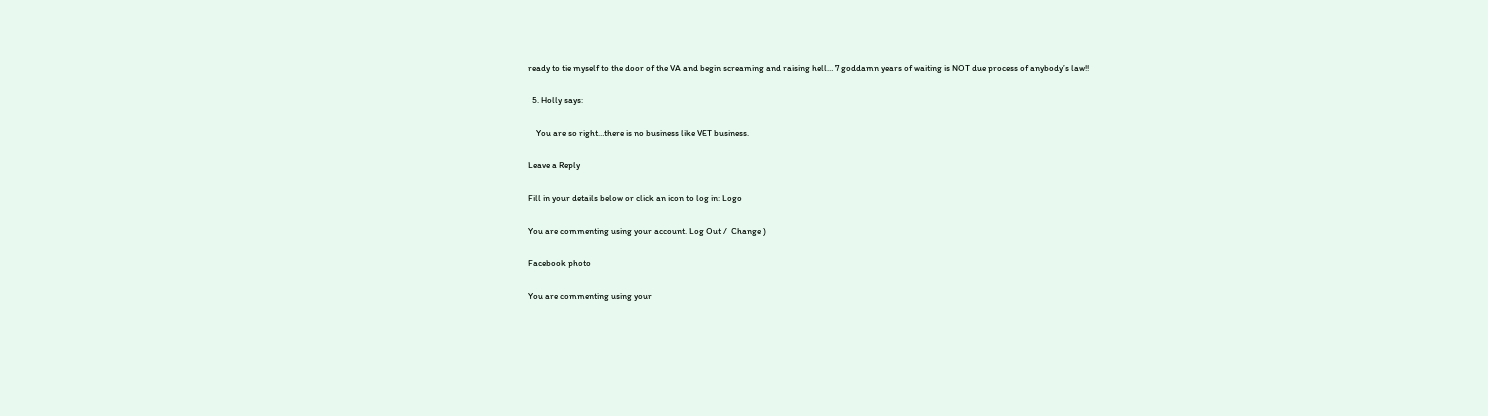ready to tie myself to the door of the VA and begin screaming and raising hell… 7 goddamn years of waiting is NOT due process of anybody’s law!!

  5. Holly says:

    You are so right…there is no business like VET business.

Leave a Reply

Fill in your details below or click an icon to log in: Logo

You are commenting using your account. Log Out /  Change )

Facebook photo

You are commenting using your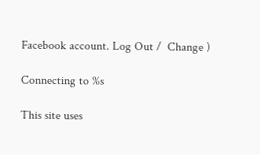Facebook account. Log Out /  Change )

Connecting to %s

This site uses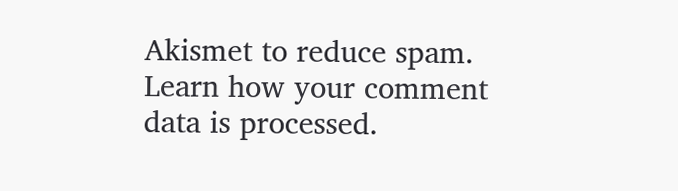Akismet to reduce spam. Learn how your comment data is processed.